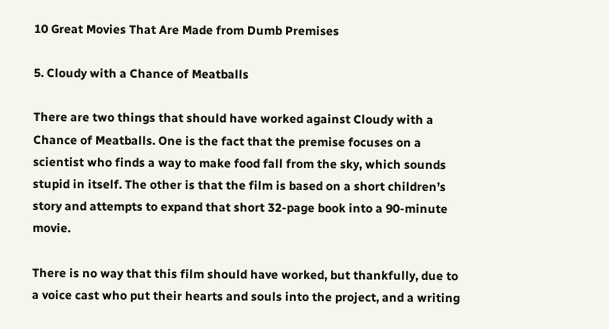10 Great Movies That Are Made from Dumb Premises

5. Cloudy with a Chance of Meatballs

There are two things that should have worked against Cloudy with a Chance of Meatballs. One is the fact that the premise focuses on a scientist who finds a way to make food fall from the sky, which sounds stupid in itself. The other is that the film is based on a short children’s story and attempts to expand that short 32-page book into a 90-minute movie.

There is no way that this film should have worked, but thankfully, due to a voice cast who put their hearts and souls into the project, and a writing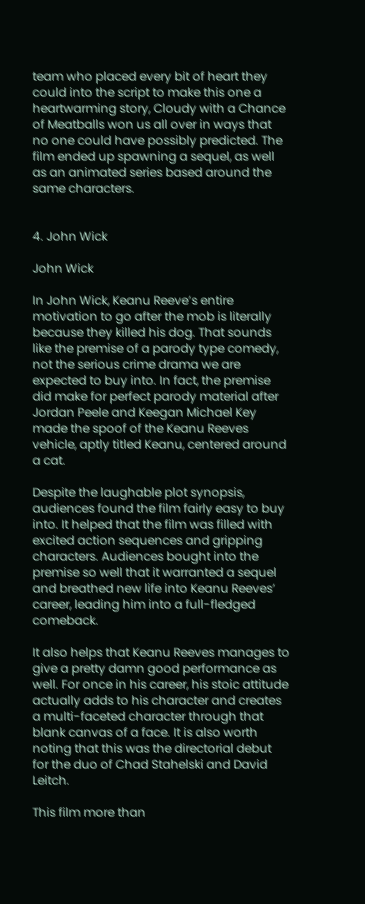team who placed every bit of heart they could into the script to make this one a heartwarming story, Cloudy with a Chance of Meatballs won us all over in ways that no one could have possibly predicted. The film ended up spawning a sequel, as well as an animated series based around the same characters.


4. John Wick

John Wick

In John Wick, Keanu Reeve’s entire motivation to go after the mob is literally because they killed his dog. That sounds like the premise of a parody type comedy, not the serious crime drama we are expected to buy into. In fact, the premise did make for perfect parody material after Jordan Peele and Keegan Michael Key made the spoof of the Keanu Reeves vehicle, aptly titled Keanu, centered around a cat.

Despite the laughable plot synopsis, audiences found the film fairly easy to buy into. It helped that the film was filled with excited action sequences and gripping characters. Audiences bought into the premise so well that it warranted a sequel and breathed new life into Keanu Reeves’ career, leading him into a full-fledged comeback.

It also helps that Keanu Reeves manages to give a pretty damn good performance as well. For once in his career, his stoic attitude actually adds to his character and creates a multi-faceted character through that blank canvas of a face. It is also worth noting that this was the directorial debut for the duo of Chad Stahelski and David Leitch.

This film more than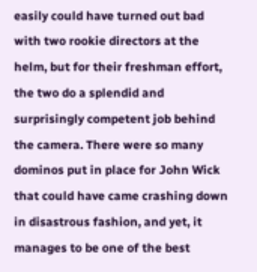easily could have turned out bad with two rookie directors at the helm, but for their freshman effort, the two do a splendid and surprisingly competent job behind the camera. There were so many dominos put in place for John Wick that could have came crashing down in disastrous fashion, and yet, it manages to be one of the best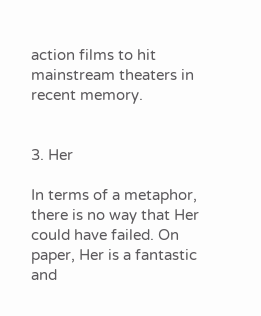action films to hit mainstream theaters in recent memory.


3. Her

In terms of a metaphor, there is no way that Her could have failed. On paper, Her is a fantastic and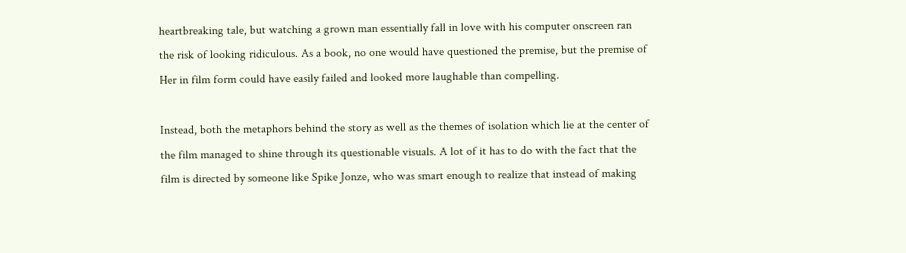heartbreaking tale, but watching a grown man essentially fall in love with his computer onscreen ran the risk of looking ridiculous. As a book, no one would have questioned the premise, but the premise of Her in film form could have easily failed and looked more laughable than compelling.

Instead, both the metaphors behind the story as well as the themes of isolation which lie at the center of the film managed to shine through its questionable visuals. A lot of it has to do with the fact that the film is directed by someone like Spike Jonze, who was smart enough to realize that instead of making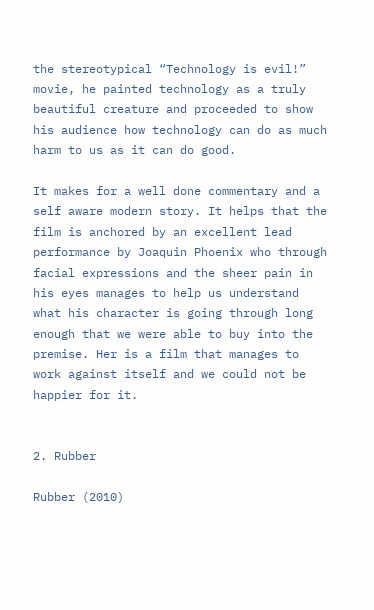the stereotypical “Technology is evil!” movie, he painted technology as a truly beautiful creature and proceeded to show his audience how technology can do as much harm to us as it can do good.

It makes for a well done commentary and a self aware modern story. It helps that the film is anchored by an excellent lead performance by Joaquin Phoenix who through facial expressions and the sheer pain in his eyes manages to help us understand what his character is going through long enough that we were able to buy into the premise. Her is a film that manages to work against itself and we could not be happier for it.


2. Rubber

Rubber (2010)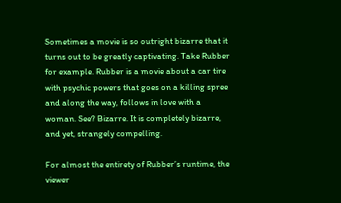Sometimes a movie is so outright bizarre that it turns out to be greatly captivating. Take Rubber for example. Rubber is a movie about a car tire with psychic powers that goes on a killing spree and along the way, follows in love with a woman. See? Bizarre. It is completely bizarre, and yet, strangely compelling.

For almost the entirety of Rubber’s runtime, the viewer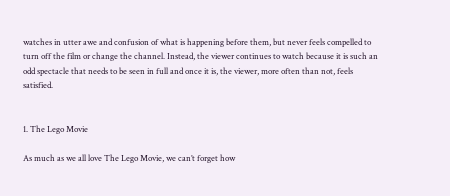watches in utter awe and confusion of what is happening before them, but never feels compelled to turn off the film or change the channel. Instead, the viewer continues to watch because it is such an odd spectacle that needs to be seen in full and once it is, the viewer, more often than not, feels satisfied.


1. The Lego Movie

As much as we all love The Lego Movie, we can’t forget how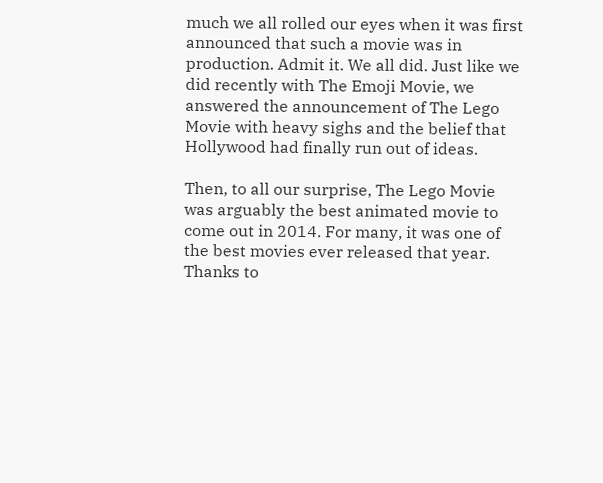much we all rolled our eyes when it was first announced that such a movie was in production. Admit it. We all did. Just like we did recently with The Emoji Movie, we answered the announcement of The Lego Movie with heavy sighs and the belief that Hollywood had finally run out of ideas.

Then, to all our surprise, The Lego Movie was arguably the best animated movie to come out in 2014. For many, it was one of the best movies ever released that year. Thanks to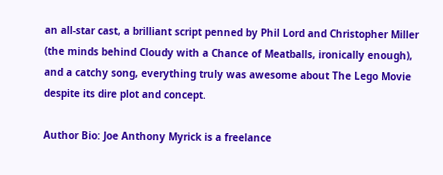an all-star cast, a brilliant script penned by Phil Lord and Christopher Miller (the minds behind Cloudy with a Chance of Meatballs, ironically enough), and a catchy song, everything truly was awesome about The Lego Movie despite its dire plot and concept.

Author Bio: Joe Anthony Myrick is a freelance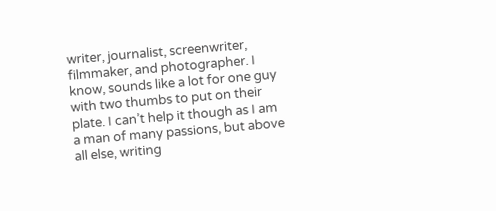writer, journalist, screenwriter, filmmaker, and photographer. I know, sounds like a lot for one guy with two thumbs to put on their plate. I can’t help it though as I am a man of many passions, but above all else, writing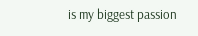is my biggest passion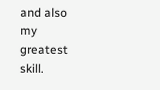and also my greatest skill.